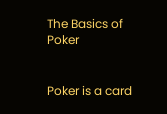The Basics of Poker


Poker is a card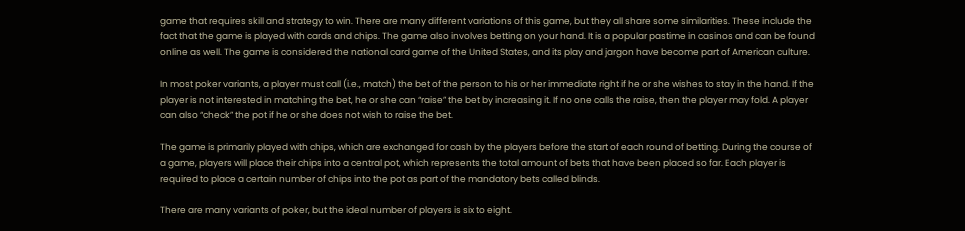game that requires skill and strategy to win. There are many different variations of this game, but they all share some similarities. These include the fact that the game is played with cards and chips. The game also involves betting on your hand. It is a popular pastime in casinos and can be found online as well. The game is considered the national card game of the United States, and its play and jargon have become part of American culture.

In most poker variants, a player must call (i.e., match) the bet of the person to his or her immediate right if he or she wishes to stay in the hand. If the player is not interested in matching the bet, he or she can “raise” the bet by increasing it. If no one calls the raise, then the player may fold. A player can also “check” the pot if he or she does not wish to raise the bet.

The game is primarily played with chips, which are exchanged for cash by the players before the start of each round of betting. During the course of a game, players will place their chips into a central pot, which represents the total amount of bets that have been placed so far. Each player is required to place a certain number of chips into the pot as part of the mandatory bets called blinds.

There are many variants of poker, but the ideal number of players is six to eight.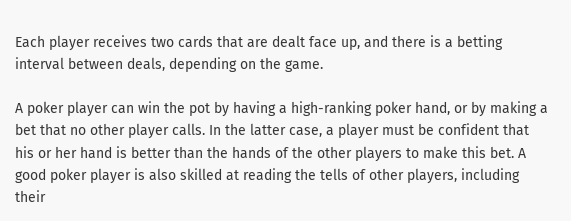Each player receives two cards that are dealt face up, and there is a betting interval between deals, depending on the game.

A poker player can win the pot by having a high-ranking poker hand, or by making a bet that no other player calls. In the latter case, a player must be confident that his or her hand is better than the hands of the other players to make this bet. A good poker player is also skilled at reading the tells of other players, including their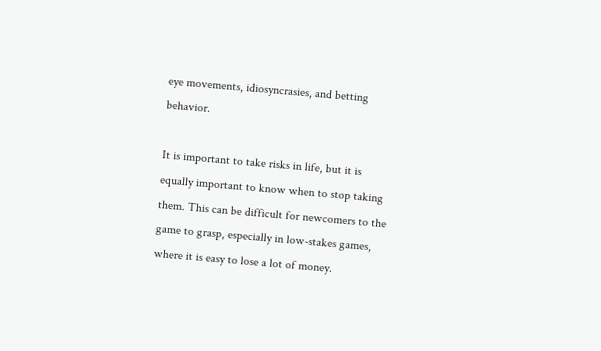eye movements, idiosyncrasies, and betting behavior.

It is important to take risks in life, but it is equally important to know when to stop taking them. This can be difficult for newcomers to the game to grasp, especially in low-stakes games, where it is easy to lose a lot of money.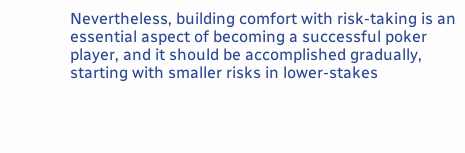Nevertheless, building comfort with risk-taking is an essential aspect of becoming a successful poker player, and it should be accomplished gradually, starting with smaller risks in lower-stakes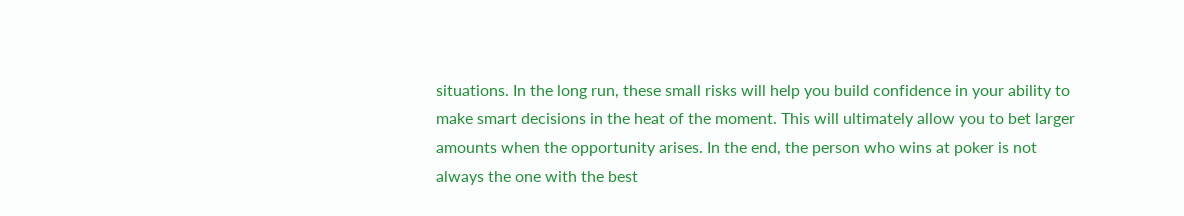situations. In the long run, these small risks will help you build confidence in your ability to make smart decisions in the heat of the moment. This will ultimately allow you to bet larger amounts when the opportunity arises. In the end, the person who wins at poker is not always the one with the best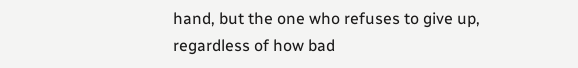hand, but the one who refuses to give up, regardless of how bad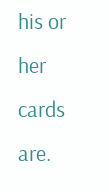his or her cards are.